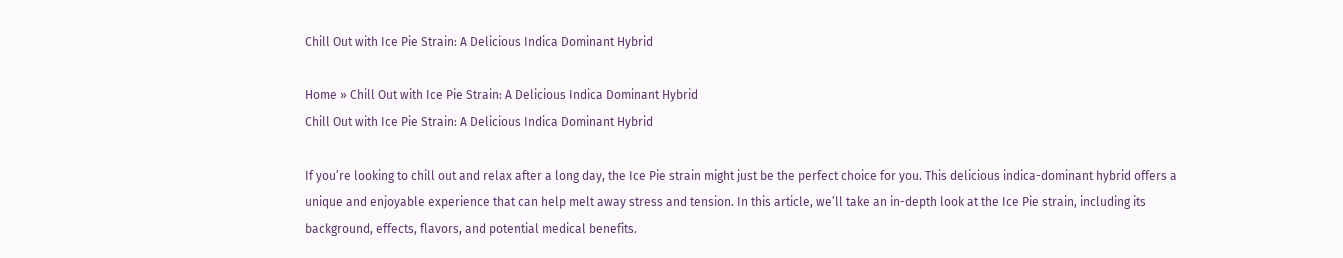Chill Out with Ice Pie Strain: A Delicious Indica Dominant Hybrid

Home » Chill Out with Ice Pie Strain: A Delicious Indica Dominant Hybrid
Chill Out with Ice Pie Strain: A Delicious Indica Dominant Hybrid

If you’re looking to chill out and relax after a long day, the Ice Pie strain might just be the perfect choice for you. This delicious indica-dominant hybrid offers a unique and enjoyable experience that can help melt away stress and tension. In this article, we’ll take an in-depth look at the Ice Pie strain, including its background, effects, flavors, and potential medical benefits.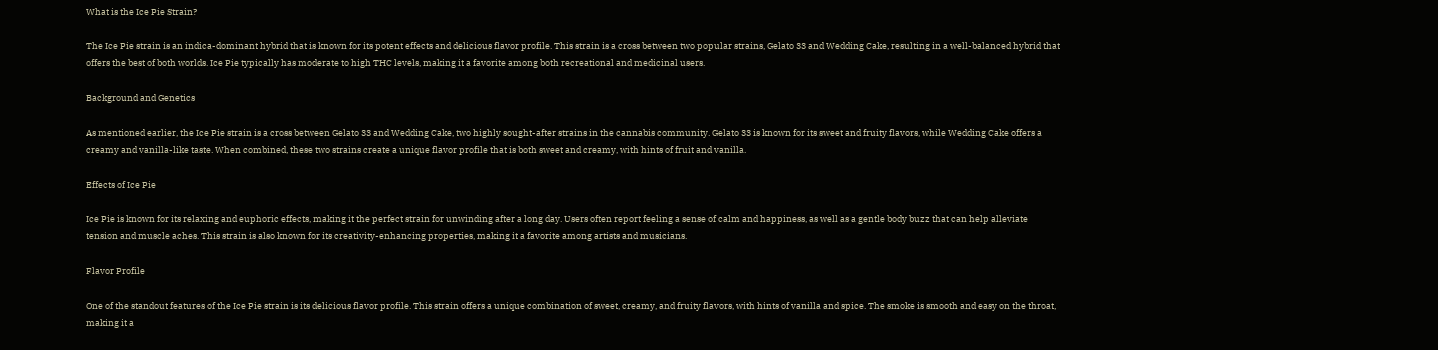What is the Ice Pie Strain?

The Ice Pie strain is an indica-dominant hybrid that is known for its potent effects and delicious flavor profile. This strain is a cross between two popular strains, Gelato 33 and Wedding Cake, resulting in a well-balanced hybrid that offers the best of both worlds. Ice Pie typically has moderate to high THC levels, making it a favorite among both recreational and medicinal users.

Background and Genetics

As mentioned earlier, the Ice Pie strain is a cross between Gelato 33 and Wedding Cake, two highly sought-after strains in the cannabis community. Gelato 33 is known for its sweet and fruity flavors, while Wedding Cake offers a creamy and vanilla-like taste. When combined, these two strains create a unique flavor profile that is both sweet and creamy, with hints of fruit and vanilla.

Effects of Ice Pie

Ice Pie is known for its relaxing and euphoric effects, making it the perfect strain for unwinding after a long day. Users often report feeling a sense of calm and happiness, as well as a gentle body buzz that can help alleviate tension and muscle aches. This strain is also known for its creativity-enhancing properties, making it a favorite among artists and musicians.

Flavor Profile

One of the standout features of the Ice Pie strain is its delicious flavor profile. This strain offers a unique combination of sweet, creamy, and fruity flavors, with hints of vanilla and spice. The smoke is smooth and easy on the throat, making it a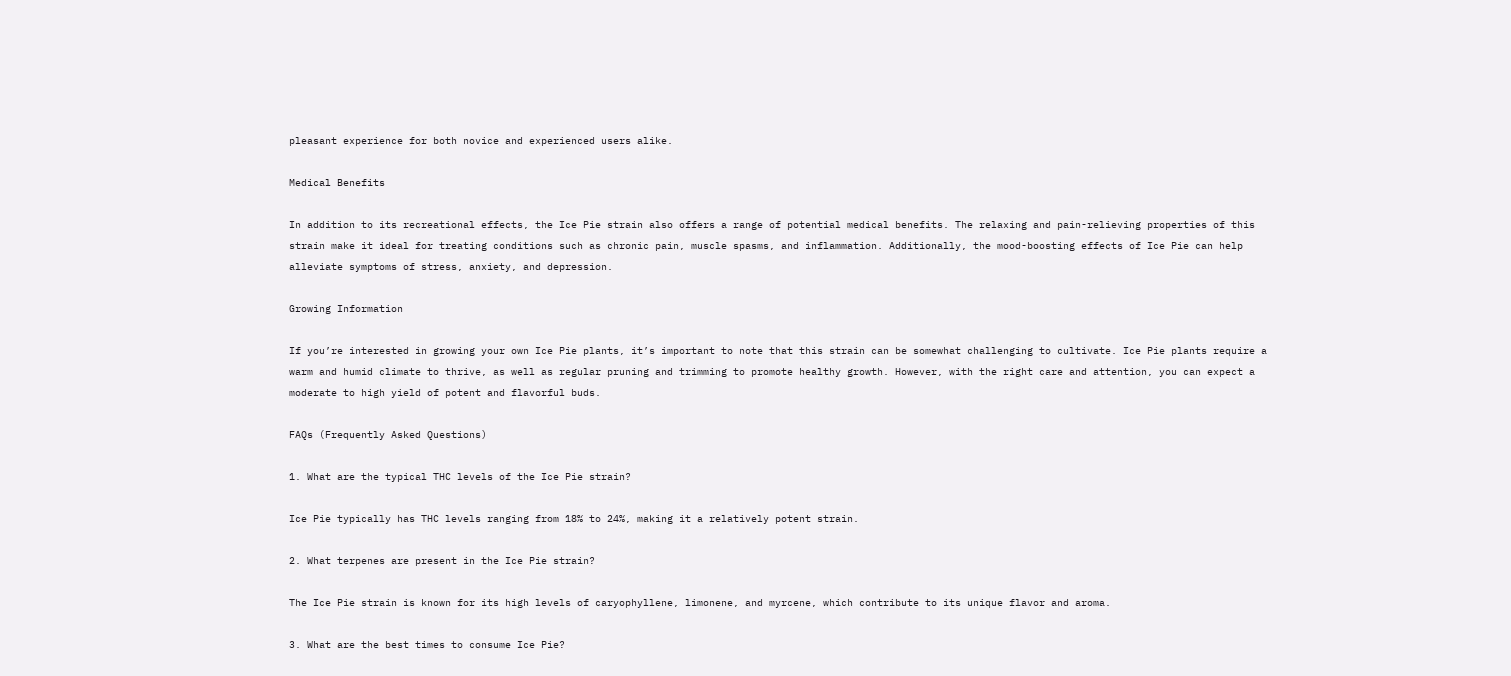pleasant experience for both novice and experienced users alike.

Medical Benefits

In addition to its recreational effects, the Ice Pie strain also offers a range of potential medical benefits. The relaxing and pain-relieving properties of this strain make it ideal for treating conditions such as chronic pain, muscle spasms, and inflammation. Additionally, the mood-boosting effects of Ice Pie can help alleviate symptoms of stress, anxiety, and depression.

Growing Information

If you’re interested in growing your own Ice Pie plants, it’s important to note that this strain can be somewhat challenging to cultivate. Ice Pie plants require a warm and humid climate to thrive, as well as regular pruning and trimming to promote healthy growth. However, with the right care and attention, you can expect a moderate to high yield of potent and flavorful buds.

FAQs (Frequently Asked Questions)

1. What are the typical THC levels of the Ice Pie strain?

Ice Pie typically has THC levels ranging from 18% to 24%, making it a relatively potent strain.

2. What terpenes are present in the Ice Pie strain?

The Ice Pie strain is known for its high levels of caryophyllene, limonene, and myrcene, which contribute to its unique flavor and aroma.

3. What are the best times to consume Ice Pie?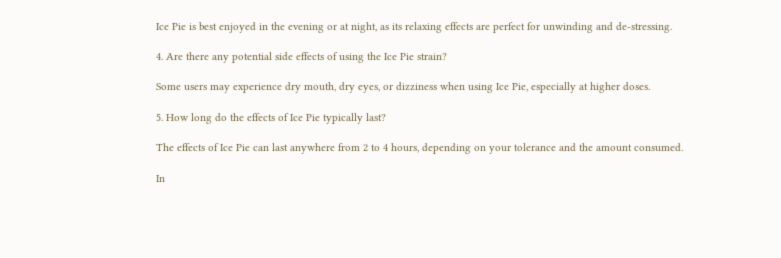Ice Pie is best enjoyed in the evening or at night, as its relaxing effects are perfect for unwinding and de-stressing.

4. Are there any potential side effects of using the Ice Pie strain?

Some users may experience dry mouth, dry eyes, or dizziness when using Ice Pie, especially at higher doses.

5. How long do the effects of Ice Pie typically last?

The effects of Ice Pie can last anywhere from 2 to 4 hours, depending on your tolerance and the amount consumed.

In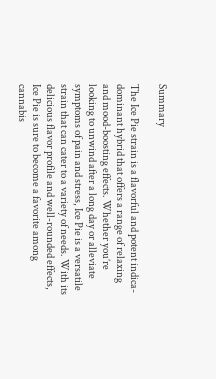Summary

The Ice Pie strain is a flavorful and potent indica-dominant hybrid that offers a range of relaxing and mood-boosting effects. Whether you’re looking to unwind after a long day or alleviate symptoms of pain and stress, Ice Pie is a versatile strain that can cater to a variety of needs. With its delicious flavor profile and well-rounded effects, Ice Pie is sure to become a favorite among cannabis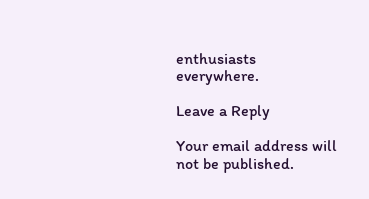enthusiasts everywhere.

Leave a Reply

Your email address will not be published.